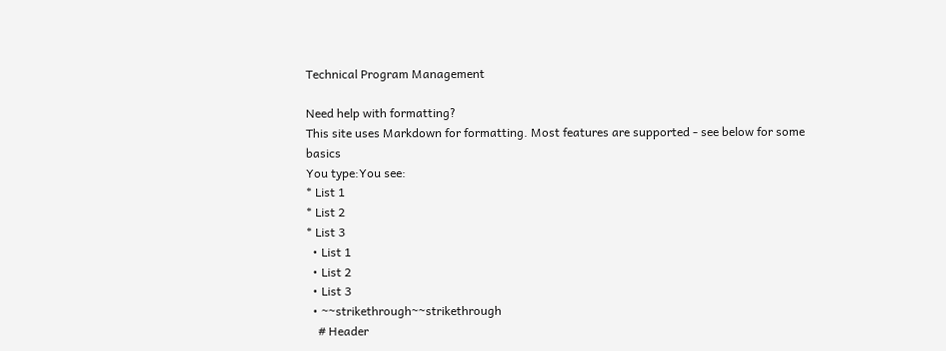Technical Program Management

Need help with formatting?
This site uses Markdown for formatting. Most features are supported - see below for some basics
You type:You see:
* List 1
* List 2
* List 3
  • List 1
  • List 2
  • List 3
  • ~~strikethrough~~strikethrough
    # Header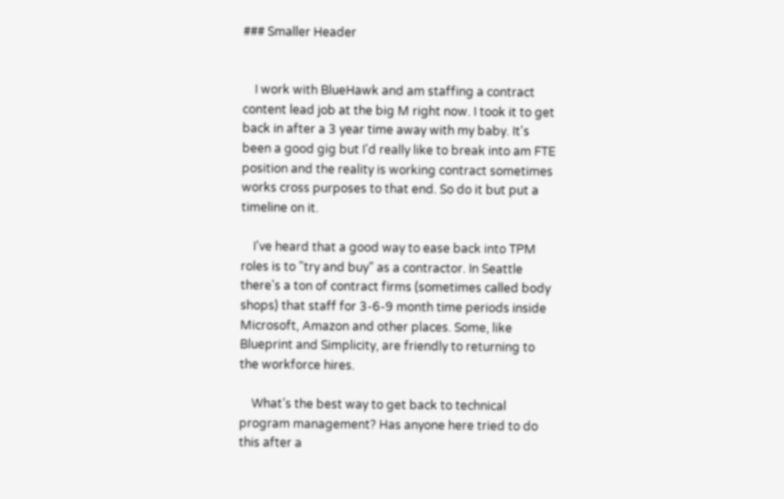### Smaller Header


    I work with BlueHawk and am staffing a contract content lead job at the big M right now. I took it to get back in after a 3 year time away with my baby. It's been a good gig but I'd really like to break into am FTE position and the reality is working contract sometimes works cross purposes to that end. So do it but put a timeline on it.

    I've heard that a good way to ease back into TPM roles is to "try and buy" as a contractor. In Seattle there's a ton of contract firms (sometimes called body shops) that staff for 3-6-9 month time periods inside Microsoft, Amazon and other places. Some, like Blueprint and Simplicity, are friendly to returning to the workforce hires.

    What’s the best way to get back to technical program management? Has anyone here tried to do this after a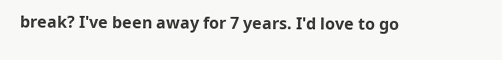break? I've been away for 7 years. I'd love to go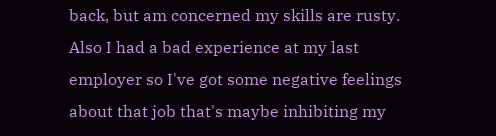back, but am concerned my skills are rusty. Also I had a bad experience at my last employer so I've got some negative feelings about that job that's maybe inhibiting my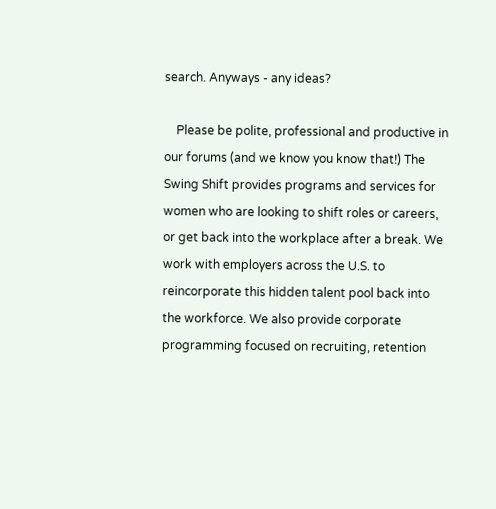search. Anyways - any ideas?

    Please be polite, professional and productive in our forums (and we know you know that!) The Swing Shift provides programs and services for women who are looking to shift roles or careers, or get back into the workplace after a break. We work with employers across the U.S. to reincorporate this hidden talent pool back into the workforce. We also provide corporate programming focused on recruiting, retention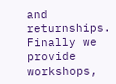and returnships. Finally we provide workshops,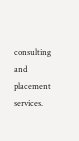consulting and placement services.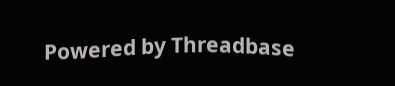Powered by Threadbase